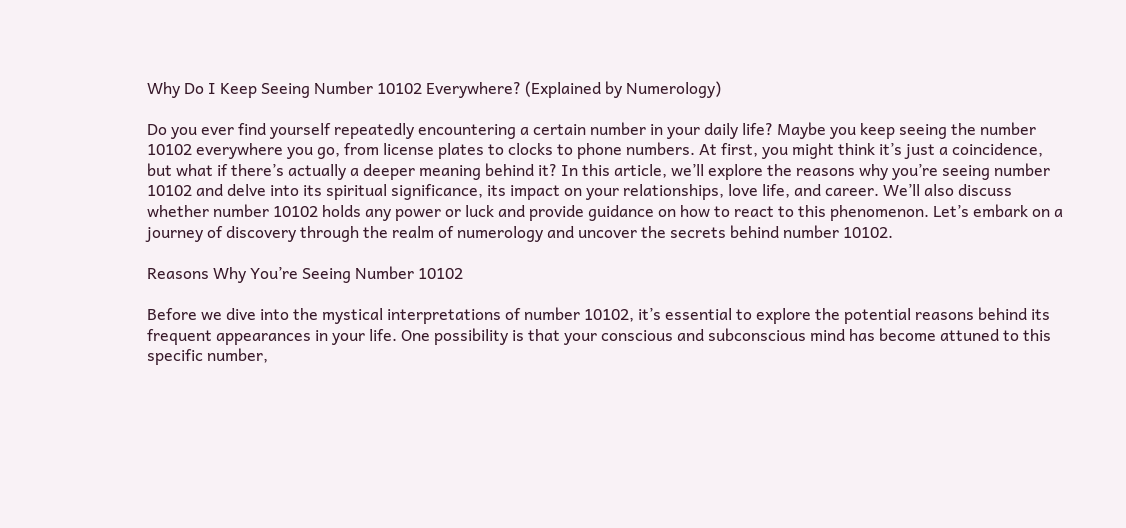Why Do I Keep Seeing Number 10102 Everywhere? (Explained by Numerology)

Do you ever find yourself repeatedly encountering a certain number in your daily life? Maybe you keep seeing the number 10102 everywhere you go, from license plates to clocks to phone numbers. At first, you might think it’s just a coincidence, but what if there’s actually a deeper meaning behind it? In this article, we’ll explore the reasons why you’re seeing number 10102 and delve into its spiritual significance, its impact on your relationships, love life, and career. We’ll also discuss whether number 10102 holds any power or luck and provide guidance on how to react to this phenomenon. Let’s embark on a journey of discovery through the realm of numerology and uncover the secrets behind number 10102.

Reasons Why You’re Seeing Number 10102

Before we dive into the mystical interpretations of number 10102, it’s essential to explore the potential reasons behind its frequent appearances in your life. One possibility is that your conscious and subconscious mind has become attuned to this specific number,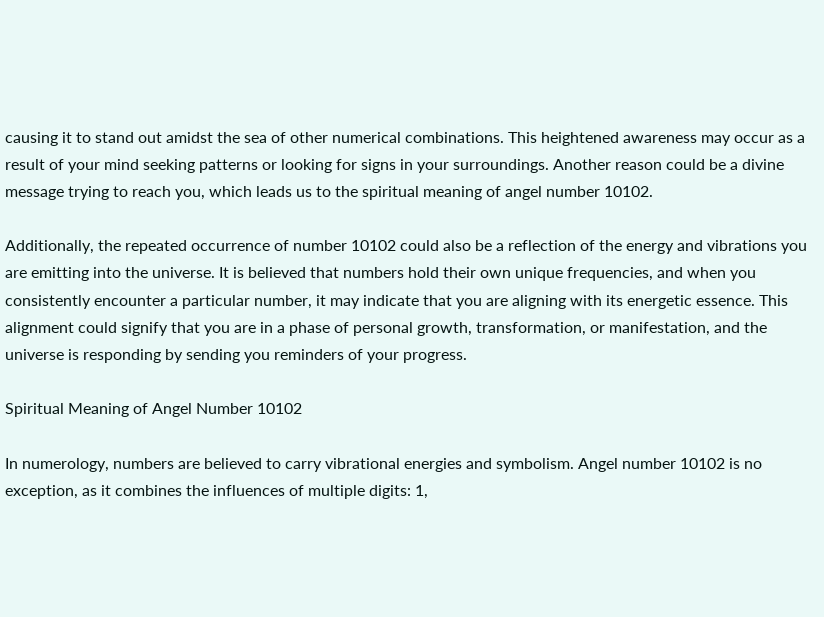causing it to stand out amidst the sea of other numerical combinations. This heightened awareness may occur as a result of your mind seeking patterns or looking for signs in your surroundings. Another reason could be a divine message trying to reach you, which leads us to the spiritual meaning of angel number 10102.

Additionally, the repeated occurrence of number 10102 could also be a reflection of the energy and vibrations you are emitting into the universe. It is believed that numbers hold their own unique frequencies, and when you consistently encounter a particular number, it may indicate that you are aligning with its energetic essence. This alignment could signify that you are in a phase of personal growth, transformation, or manifestation, and the universe is responding by sending you reminders of your progress.

Spiritual Meaning of Angel Number 10102

In numerology, numbers are believed to carry vibrational energies and symbolism. Angel number 10102 is no exception, as it combines the influences of multiple digits: 1,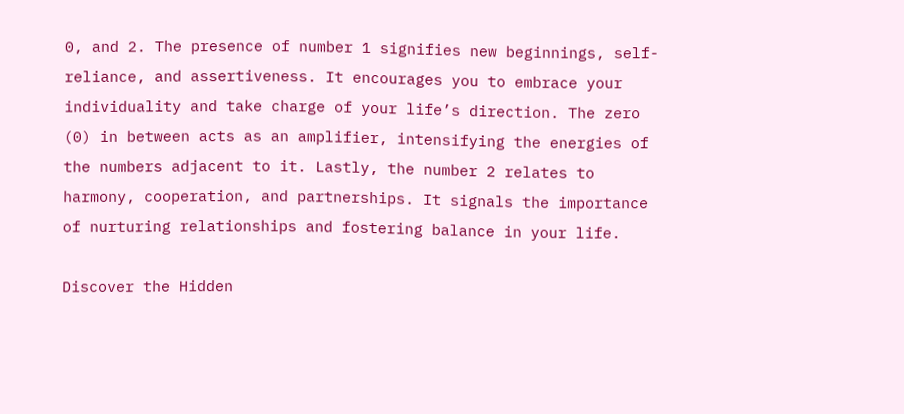0, and 2. The presence of number 1 signifies new beginnings, self-reliance, and assertiveness. It encourages you to embrace your individuality and take charge of your life’s direction. The zero (0) in between acts as an amplifier, intensifying the energies of the numbers adjacent to it. Lastly, the number 2 relates to harmony, cooperation, and partnerships. It signals the importance of nurturing relationships and fostering balance in your life.

Discover the Hidden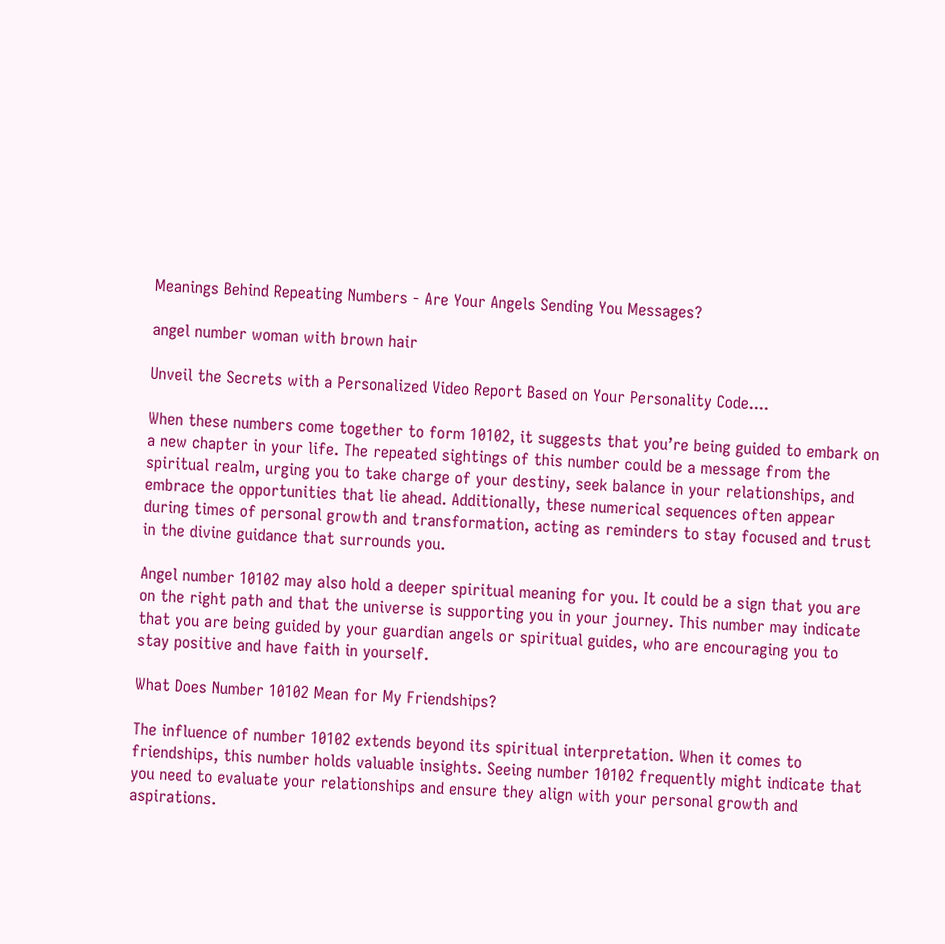Meanings Behind Repeating Numbers - Are Your Angels Sending You Messages?

angel number woman with brown hair

Unveil the Secrets with a Personalized Video Report Based on Your Personality Code....

When these numbers come together to form 10102, it suggests that you’re being guided to embark on a new chapter in your life. The repeated sightings of this number could be a message from the spiritual realm, urging you to take charge of your destiny, seek balance in your relationships, and embrace the opportunities that lie ahead. Additionally, these numerical sequences often appear during times of personal growth and transformation, acting as reminders to stay focused and trust in the divine guidance that surrounds you.

Angel number 10102 may also hold a deeper spiritual meaning for you. It could be a sign that you are on the right path and that the universe is supporting you in your journey. This number may indicate that you are being guided by your guardian angels or spiritual guides, who are encouraging you to stay positive and have faith in yourself.

What Does Number 10102 Mean for My Friendships?

The influence of number 10102 extends beyond its spiritual interpretation. When it comes to friendships, this number holds valuable insights. Seeing number 10102 frequently might indicate that you need to evaluate your relationships and ensure they align with your personal growth and aspirations.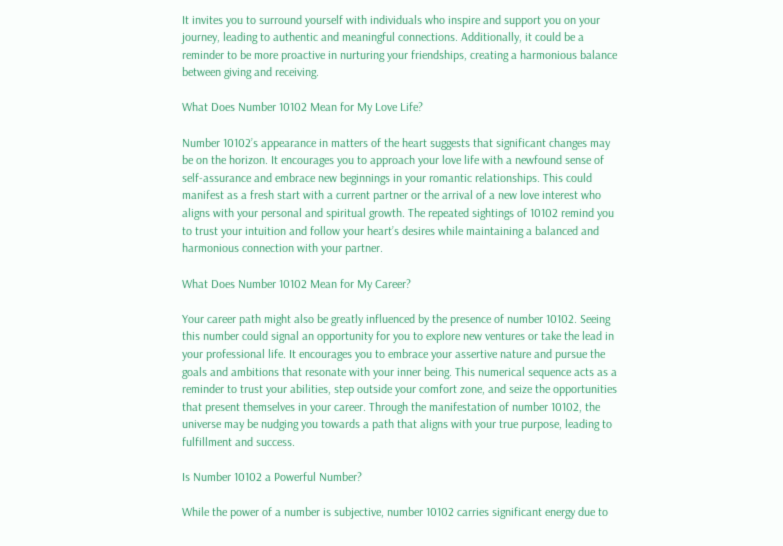It invites you to surround yourself with individuals who inspire and support you on your journey, leading to authentic and meaningful connections. Additionally, it could be a reminder to be more proactive in nurturing your friendships, creating a harmonious balance between giving and receiving.

What Does Number 10102 Mean for My Love Life?

Number 10102’s appearance in matters of the heart suggests that significant changes may be on the horizon. It encourages you to approach your love life with a newfound sense of self-assurance and embrace new beginnings in your romantic relationships. This could manifest as a fresh start with a current partner or the arrival of a new love interest who aligns with your personal and spiritual growth. The repeated sightings of 10102 remind you to trust your intuition and follow your heart’s desires while maintaining a balanced and harmonious connection with your partner.

What Does Number 10102 Mean for My Career?

Your career path might also be greatly influenced by the presence of number 10102. Seeing this number could signal an opportunity for you to explore new ventures or take the lead in your professional life. It encourages you to embrace your assertive nature and pursue the goals and ambitions that resonate with your inner being. This numerical sequence acts as a reminder to trust your abilities, step outside your comfort zone, and seize the opportunities that present themselves in your career. Through the manifestation of number 10102, the universe may be nudging you towards a path that aligns with your true purpose, leading to fulfillment and success.

Is Number 10102 a Powerful Number?

While the power of a number is subjective, number 10102 carries significant energy due to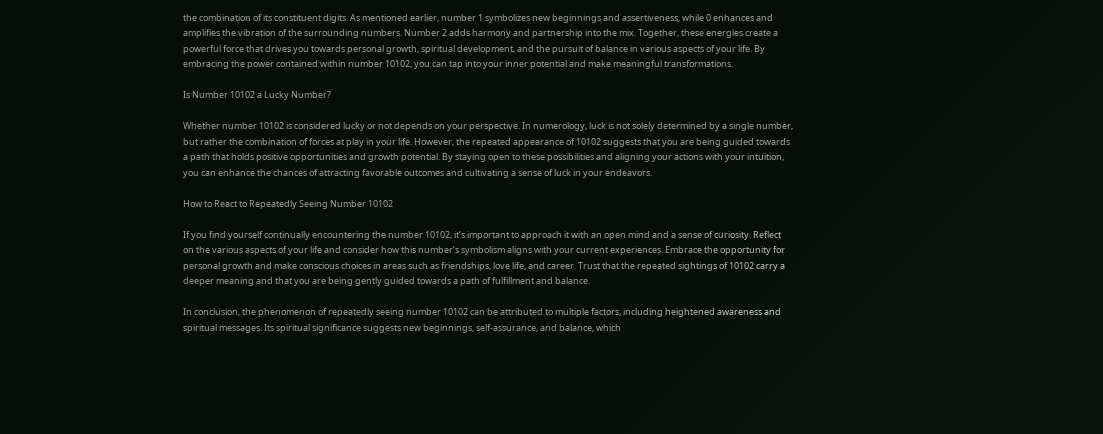the combination of its constituent digits. As mentioned earlier, number 1 symbolizes new beginnings and assertiveness, while 0 enhances and amplifies the vibration of the surrounding numbers. Number 2 adds harmony and partnership into the mix. Together, these energies create a powerful force that drives you towards personal growth, spiritual development, and the pursuit of balance in various aspects of your life. By embracing the power contained within number 10102, you can tap into your inner potential and make meaningful transformations.

Is Number 10102 a Lucky Number?

Whether number 10102 is considered lucky or not depends on your perspective. In numerology, luck is not solely determined by a single number, but rather the combination of forces at play in your life. However, the repeated appearance of 10102 suggests that you are being guided towards a path that holds positive opportunities and growth potential. By staying open to these possibilities and aligning your actions with your intuition, you can enhance the chances of attracting favorable outcomes and cultivating a sense of luck in your endeavors.

How to React to Repeatedly Seeing Number 10102

If you find yourself continually encountering the number 10102, it’s important to approach it with an open mind and a sense of curiosity. Reflect on the various aspects of your life and consider how this number’s symbolism aligns with your current experiences. Embrace the opportunity for personal growth and make conscious choices in areas such as friendships, love life, and career. Trust that the repeated sightings of 10102 carry a deeper meaning and that you are being gently guided towards a path of fulfillment and balance.

In conclusion, the phenomenon of repeatedly seeing number 10102 can be attributed to multiple factors, including heightened awareness and spiritual messages. Its spiritual significance suggests new beginnings, self-assurance, and balance, which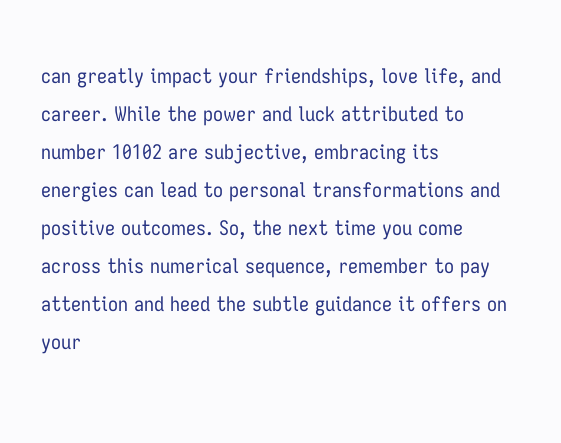can greatly impact your friendships, love life, and career. While the power and luck attributed to number 10102 are subjective, embracing its energies can lead to personal transformations and positive outcomes. So, the next time you come across this numerical sequence, remember to pay attention and heed the subtle guidance it offers on your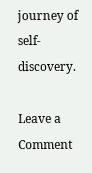journey of self-discovery.

Leave a Comment